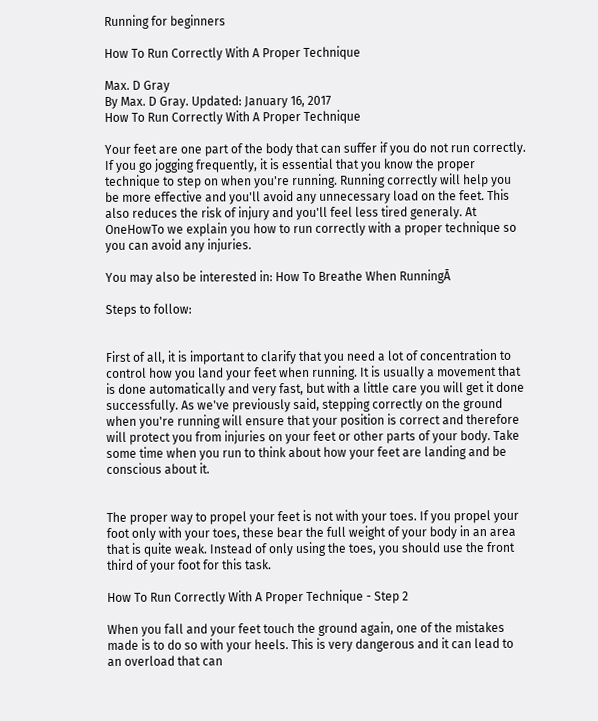Running for beginners

How To Run Correctly With A Proper Technique

Max. D Gray
By Max. D Gray. Updated: January 16, 2017
How To Run Correctly With A Proper Technique

Your feet are one part of the body that can suffer if you do not run correctly. If you go jogging frequently, it is essential that you know the proper technique to step on when you're running. Running correctly will help you be more effective and you'll avoid any unnecessary load on the feet. This also reduces the risk of injury and you'll feel less tired generaly. At OneHowTo we explain you how to run correctly with a proper technique so you can avoid any injuries.

You may also be interested in: How To Breathe When RunningĀ

Steps to follow:


First of all, it is important to clarify that you need a lot of concentration to control how you land your feet when running. It is usually a movement that is done automatically and very fast, but with a little care you will get it done successfully. As we've previously said, stepping correctly on the ground when you're running will ensure that your position is correct and therefore will protect you from injuries on your feet or other parts of your body. Take some time when you run to think about how your feet are landing and be conscious about it.


The proper way to propel your feet is not with your toes. If you propel your foot only with your toes, these bear the full weight of your body in an area that is quite weak. Instead of only using the toes, you should use the front third of your foot for this task.

How To Run Correctly With A Proper Technique - Step 2

When you fall and your feet touch the ground again, one of the mistakes made is to do so with your heels. This is very dangerous and it can lead to an overload that can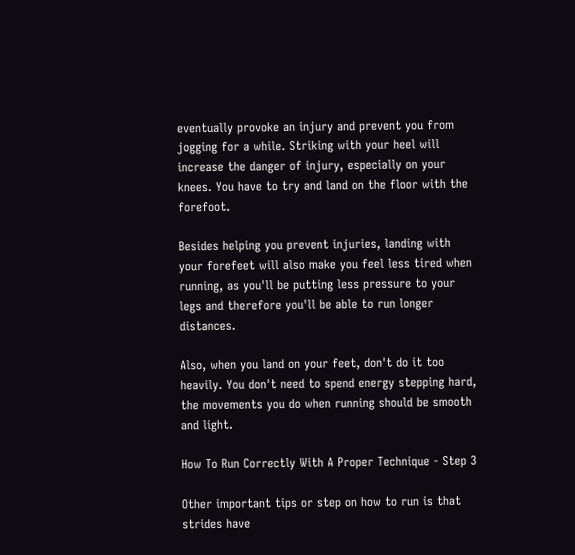eventually provoke an injury and prevent you from jogging for a while. Striking with your heel will increase the danger of injury, especially on your knees. You have to try and land on the floor with the forefoot.

Besides helping you prevent injuries, landing with your forefeet will also make you feel less tired when running, as you'll be putting less pressure to your legs and therefore you'll be able to run longer distances.

Also, when you land on your feet, don't do it too heavily. You don't need to spend energy stepping hard, the movements you do when running should be smooth and light.

How To Run Correctly With A Proper Technique - Step 3

Other important tips or step on how to run is that strides have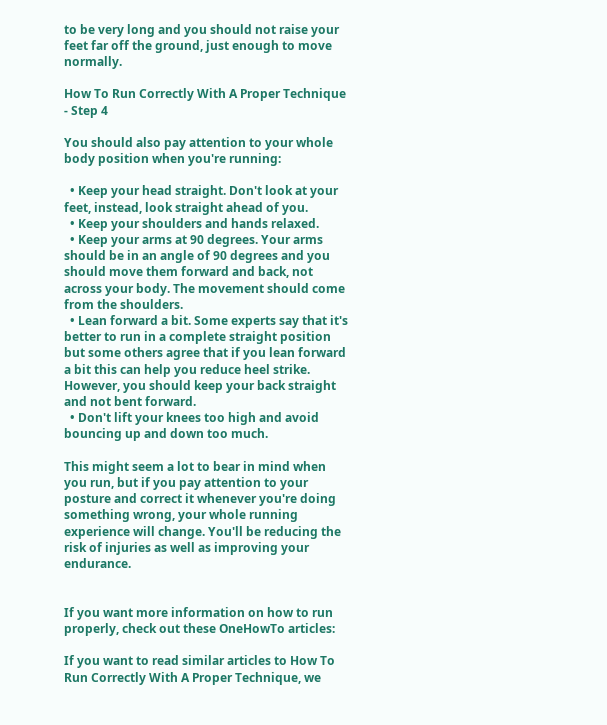to be very long and you should not raise your feet far off the ground, just enough to move normally.

How To Run Correctly With A Proper Technique - Step 4

You should also pay attention to your whole body position when you're running:

  • Keep your head straight. Don't look at your feet, instead, look straight ahead of you.
  • Keep your shoulders and hands relaxed.
  • Keep your arms at 90 degrees. Your arms should be in an angle of 90 degrees and you should move them forward and back, not across your body. The movement should come from the shoulders.
  • Lean forward a bit. Some experts say that it's better to run in a complete straight position but some others agree that if you lean forward a bit this can help you reduce heel strike. However, you should keep your back straight and not bent forward.
  • Don't lift your knees too high and avoid bouncing up and down too much.

This might seem a lot to bear in mind when you run, but if you pay attention to your posture and correct it whenever you're doing something wrong, your whole running experience will change. You'll be reducing the risk of injuries as well as improving your endurance.


If you want more information on how to run properly, check out these OneHowTo articles:

If you want to read similar articles to How To Run Correctly With A Proper Technique, we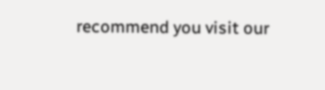recommend you visit our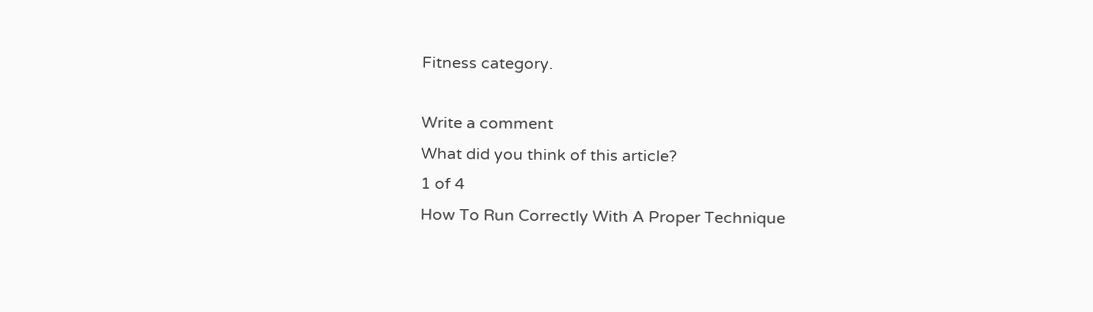Fitness category.

Write a comment
What did you think of this article?
1 of 4
How To Run Correctly With A Proper Technique